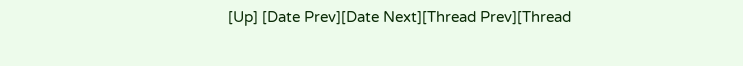[Up] [Date Prev][Date Next][Thread Prev][Thread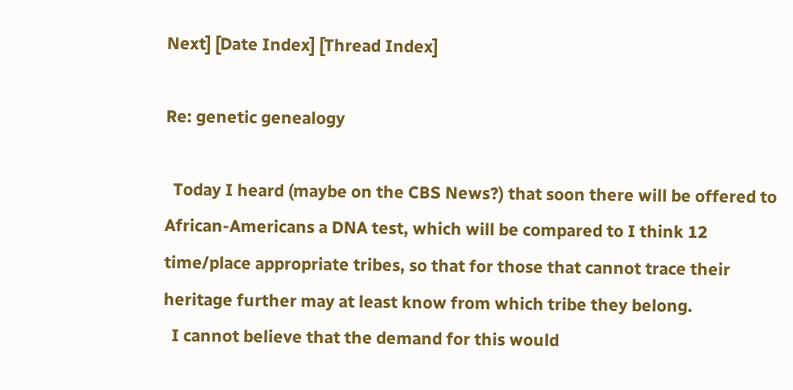Next] [Date Index] [Thread Index]

Re: genetic genealogy

  Today I heard (maybe on the CBS News?) that soon there will be offered to
African-Americans a DNA test, which will be compared to I think 12
time/place appropriate tribes, so that for those that cannot trace their
heritage further may at least know from which tribe they belong.
  I cannot believe that the demand for this would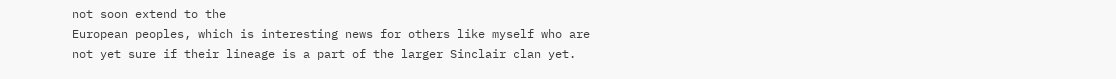not soon extend to the
European peoples, which is interesting news for others like myself who are
not yet sure if their lineage is a part of the larger Sinclair clan yet.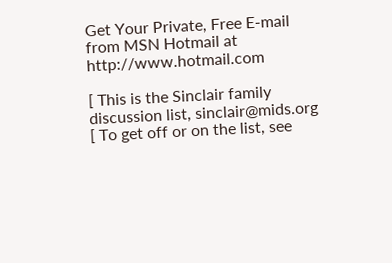Get Your Private, Free E-mail from MSN Hotmail at http://www.hotmail.com

[ This is the Sinclair family discussion list, sinclair@mids.org
[ To get off or on the list, see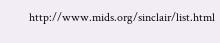http://www.mids.org/sinclair/list.html